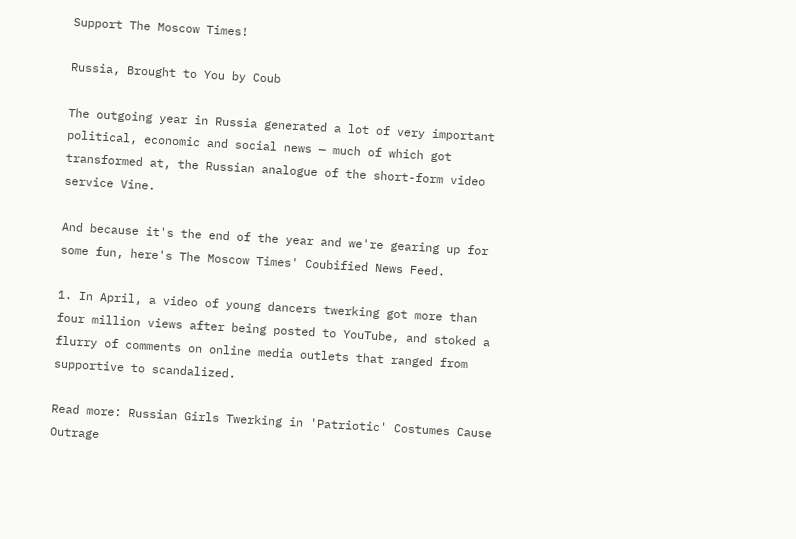Support The Moscow Times!

Russia, Brought to You by Coub

The outgoing year in Russia generated a lot of very important political, economic and social news — much of which got transformed at, the Russian analogue of the short-form video service Vine.

And because it's the end of the year and we're gearing up for some fun, here's The Moscow Times' Coubified News Feed.

1. In April, a video of young dancers twerking got more than four million views after being posted to YouTube, and stoked a flurry of comments on online media outlets that ranged from supportive to scandalized.

Read more: Russian Girls Twerking in 'Patriotic' Costumes Cause Outrage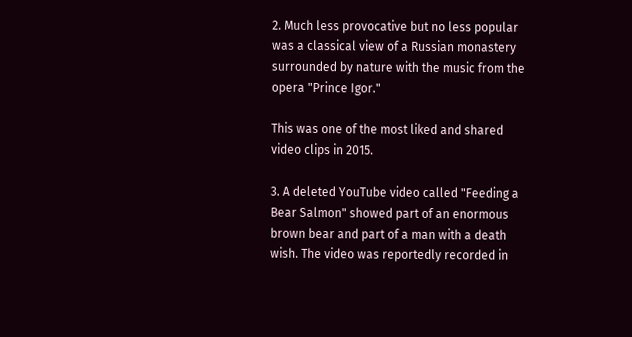2. Much less provocative but no less popular was a classical view of a Russian monastery surrounded by nature with the music from the opera "Prince Igor."

This was one of the most liked and shared video clips in 2015.

3. A deleted YouTube video called "Feeding a Bear Salmon" showed part of an enormous brown bear and part of a man with a death wish. The video was reportedly recorded in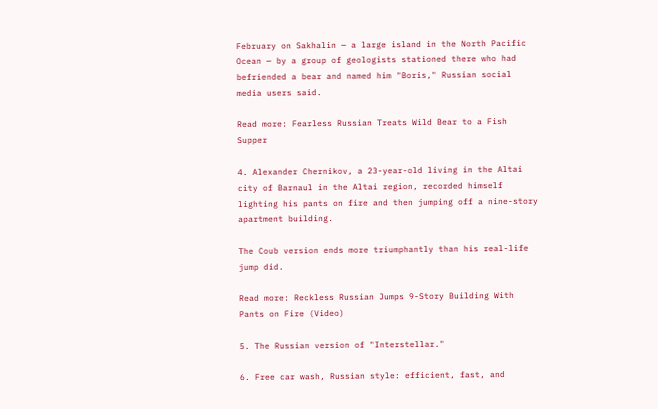February on Sakhalin — a large island in the North Pacific Ocean — by a group of geologists stationed there who had befriended a bear and named him "Boris," Russian social media users said.

Read more: Fearless Russian Treats Wild Bear to a Fish Supper

4. Alexander Chernikov, a 23-year-old living in the Altai city of Barnaul in the Altai region, recorded himself lighting his pants on fire and then jumping off a nine-story apartment building.

The Coub version ends more triumphantly than his real-life jump did.

Read more: Reckless Russian Jumps 9-Story Building With Pants on Fire (Video)

5. The Russian version of "Interstellar."

6. Free car wash, Russian style: efficient, fast, and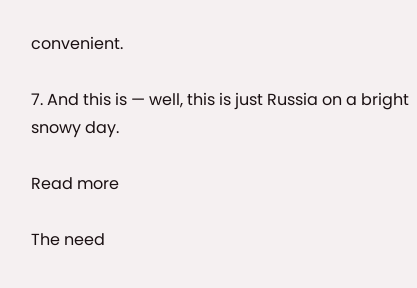convenient.

7. And this is — well, this is just Russia on a bright snowy day.

Read more

The need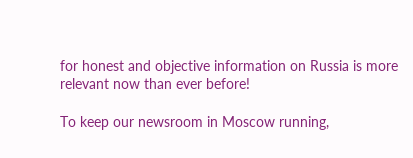for honest and objective information on Russia is more relevant now than ever before!

To keep our newsroom in Moscow running,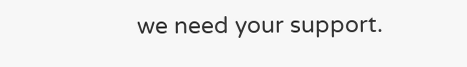we need your support.